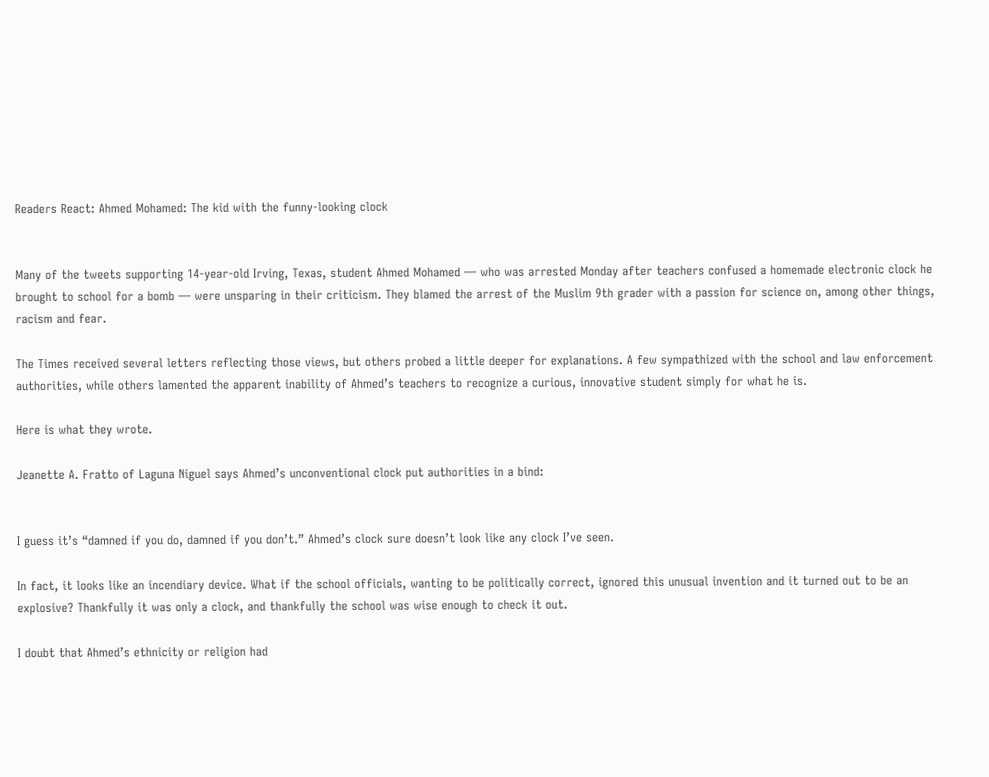Readers React: Ahmed Mohamed: The kid with the funny-looking clock


Many of the tweets supporting 14-year-old Irving, Texas, student Ahmed Mohamed — who was arrested Monday after teachers confused a homemade electronic clock he brought to school for a bomb — were unsparing in their criticism. They blamed the arrest of the Muslim 9th grader with a passion for science on, among other things, racism and fear.

The Times received several letters reflecting those views, but others probed a little deeper for explanations. A few sympathized with the school and law enforcement authorities, while others lamented the apparent inability of Ahmed’s teachers to recognize a curious, innovative student simply for what he is.

Here is what they wrote.

Jeanette A. Fratto of Laguna Niguel says Ahmed’s unconventional clock put authorities in a bind:


I guess it’s “damned if you do, damned if you don’t.” Ahmed’s clock sure doesn’t look like any clock I’ve seen.

In fact, it looks like an incendiary device. What if the school officials, wanting to be politically correct, ignored this unusual invention and it turned out to be an explosive? Thankfully it was only a clock, and thankfully the school was wise enough to check it out.

I doubt that Ahmed’s ethnicity or religion had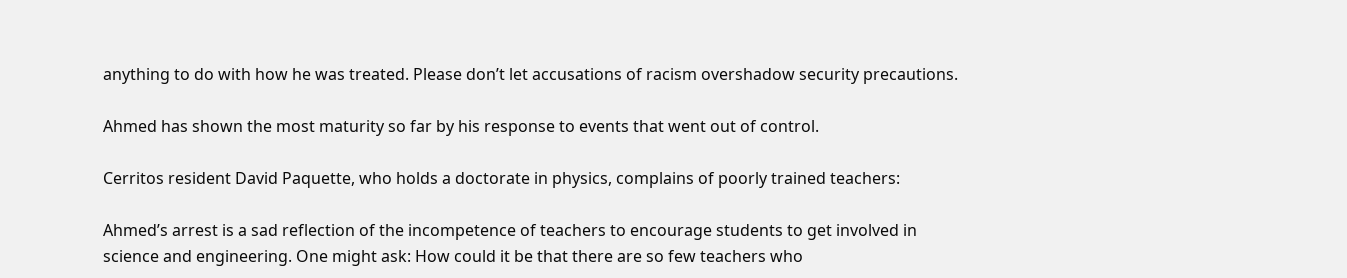anything to do with how he was treated. Please don’t let accusations of racism overshadow security precautions.

Ahmed has shown the most maturity so far by his response to events that went out of control.

Cerritos resident David Paquette, who holds a doctorate in physics, complains of poorly trained teachers:

Ahmed’s arrest is a sad reflection of the incompetence of teachers to encourage students to get involved in science and engineering. One might ask: How could it be that there are so few teachers who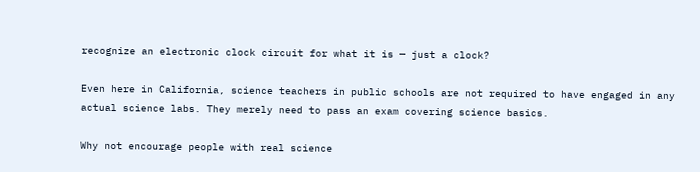recognize an electronic clock circuit for what it is — just a clock?

Even here in California, science teachers in public schools are not required to have engaged in any actual science labs. They merely need to pass an exam covering science basics.

Why not encourage people with real science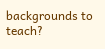backgrounds to teach?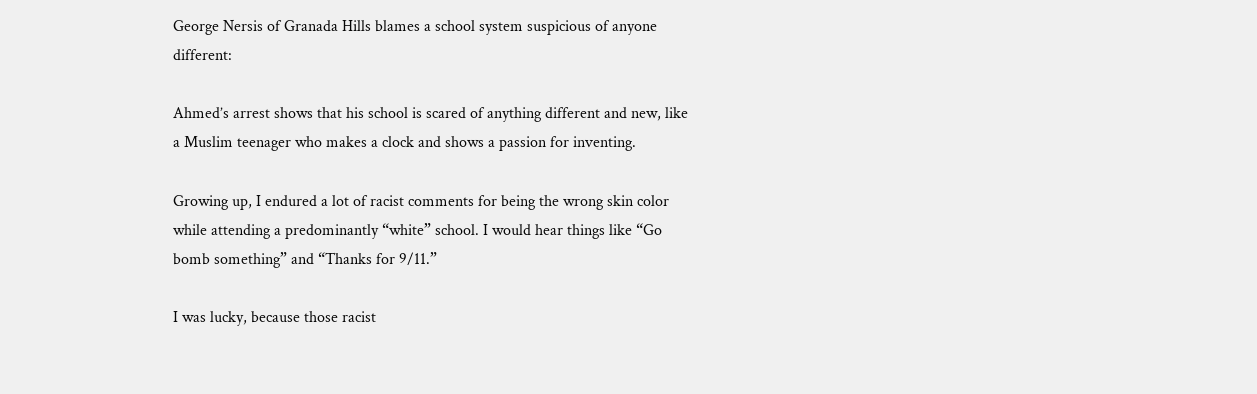George Nersis of Granada Hills blames a school system suspicious of anyone different:

Ahmed’s arrest shows that his school is scared of anything different and new, like a Muslim teenager who makes a clock and shows a passion for inventing.

Growing up, I endured a lot of racist comments for being the wrong skin color while attending a predominantly “white” school. I would hear things like “Go bomb something” and “Thanks for 9/11.”

I was lucky, because those racist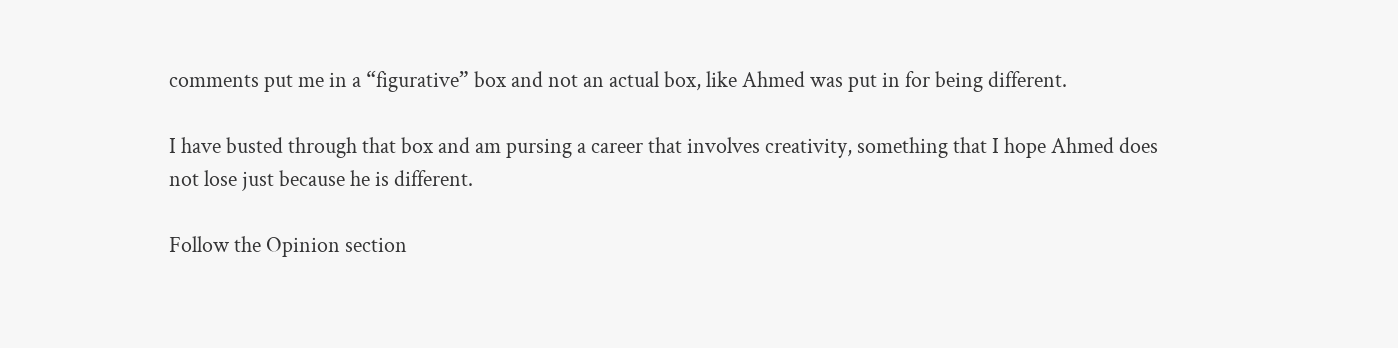comments put me in a “figurative” box and not an actual box, like Ahmed was put in for being different.

I have busted through that box and am pursing a career that involves creativity, something that I hope Ahmed does not lose just because he is different.

Follow the Opinion section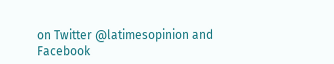on Twitter @latimesopinion and Facebook